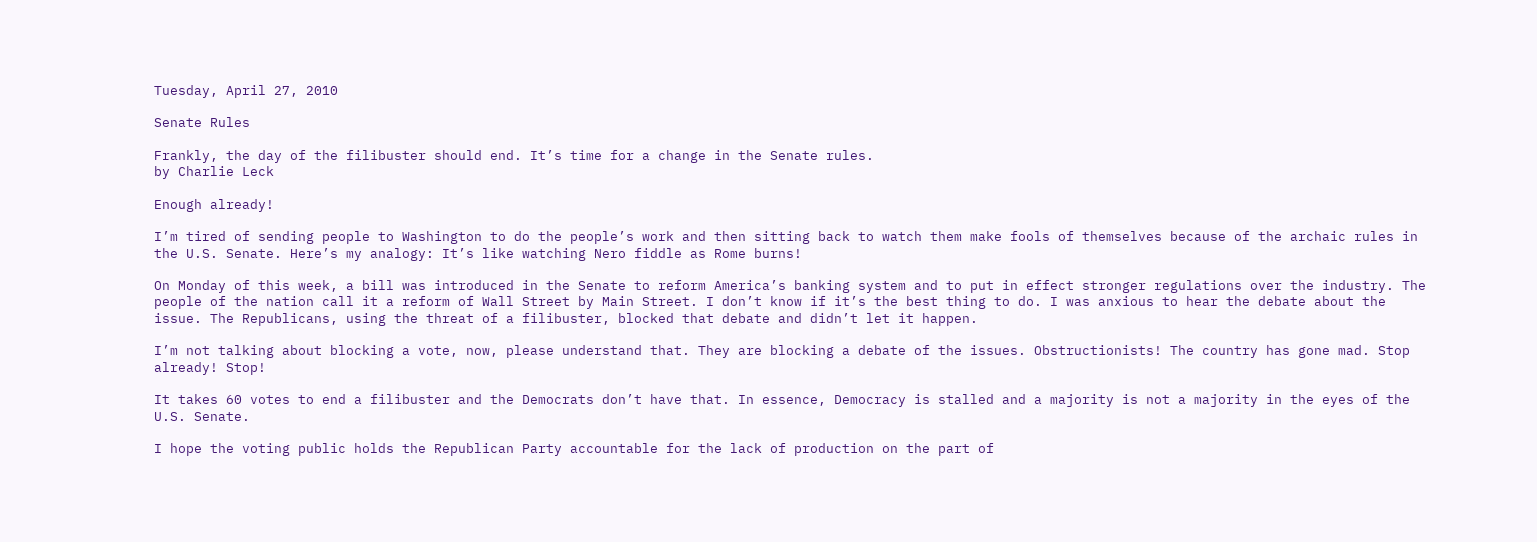Tuesday, April 27, 2010

Senate Rules

Frankly, the day of the filibuster should end. It’s time for a change in the Senate rules.
by Charlie Leck

Enough already!

I’m tired of sending people to Washington to do the people’s work and then sitting back to watch them make fools of themselves because of the archaic rules in the U.S. Senate. Here’s my analogy: It’s like watching Nero fiddle as Rome burns!

On Monday of this week, a bill was introduced in the Senate to reform America’s banking system and to put in effect stronger regulations over the industry. The people of the nation call it a reform of Wall Street by Main Street. I don’t know if it’s the best thing to do. I was anxious to hear the debate about the issue. The Republicans, using the threat of a filibuster, blocked that debate and didn’t let it happen.

I’m not talking about blocking a vote, now, please understand that. They are blocking a debate of the issues. Obstructionists! The country has gone mad. Stop already! Stop!

It takes 60 votes to end a filibuster and the Democrats don’t have that. In essence, Democracy is stalled and a majority is not a majority in the eyes of the U.S. Senate.

I hope the voting public holds the Republican Party accountable for the lack of production on the part of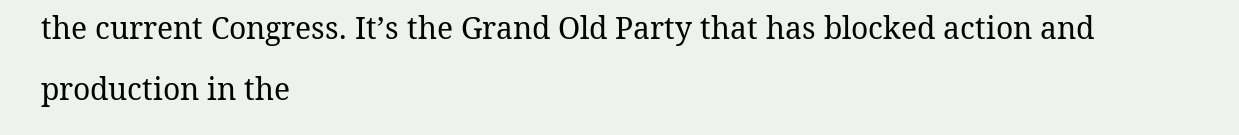the current Congress. It’s the Grand Old Party that has blocked action and production in the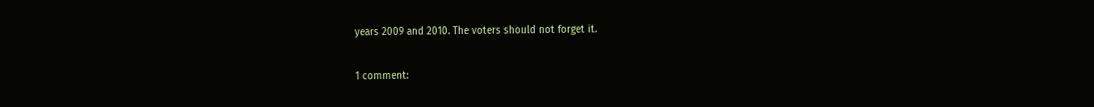years 2009 and 2010. The voters should not forget it.

1 comment: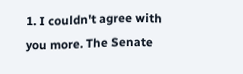1. I couldn't agree with you more. The Senate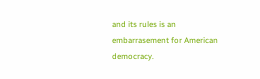and its rules is an embarrasement for American democracy.